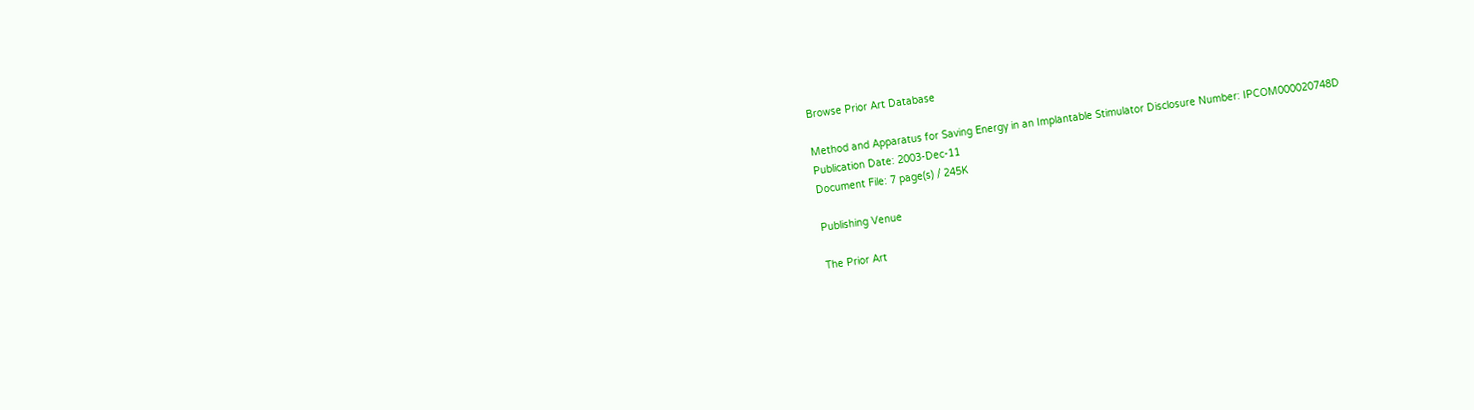Browse Prior Art Database

Method and Apparatus for Saving Energy in an Implantable Stimulator Disclosure Number: IPCOM000020748D
Publication Date: 2003-Dec-11
Document File: 7 page(s) / 245K

Publishing Venue

The Prior Art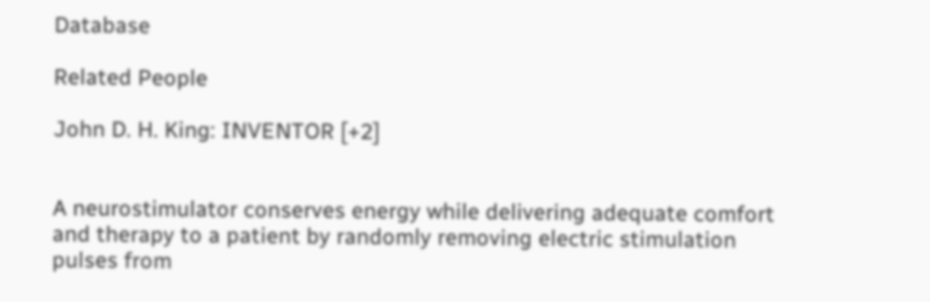Database

Related People

John D. H. King: INVENTOR [+2]


A neurostimulator conserves energy while delivering adequate comfort and therapy to a patient by randomly removing electric stimulation pulses from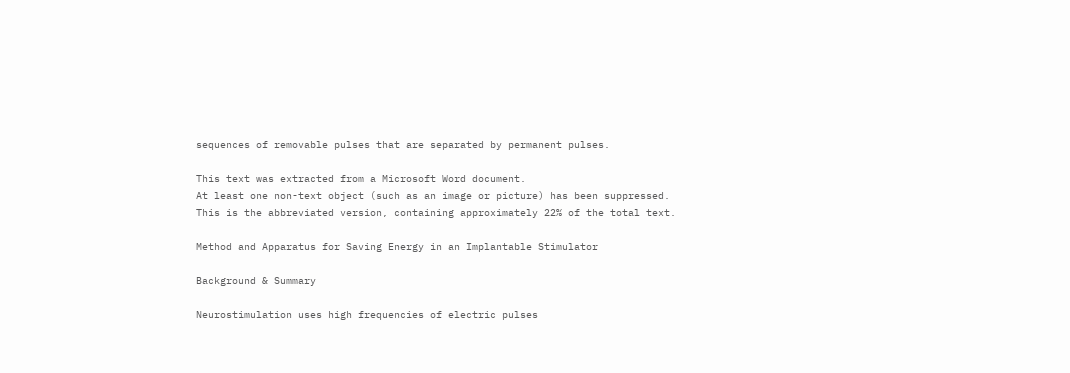sequences of removable pulses that are separated by permanent pulses.

This text was extracted from a Microsoft Word document.
At least one non-text object (such as an image or picture) has been suppressed.
This is the abbreviated version, containing approximately 22% of the total text.

Method and Apparatus for Saving Energy in an Implantable Stimulator

Background & Summary

Neurostimulation uses high frequencies of electric pulses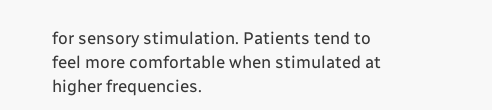for sensory stimulation. Patients tend to feel more comfortable when stimulated at higher frequencies.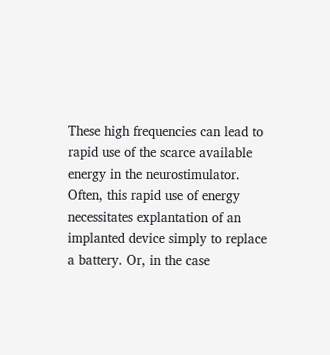These high frequencies can lead to rapid use of the scarce available energy in the neurostimulator. Often, this rapid use of energy necessitates explantation of an implanted device simply to replace a battery. Or, in the case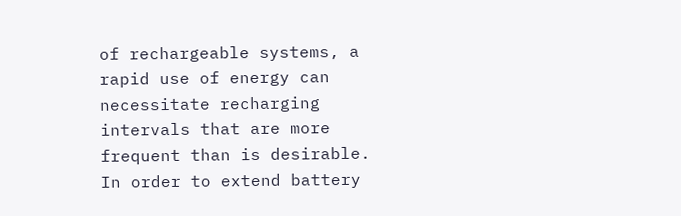of rechargeable systems, a rapid use of energy can necessitate recharging intervals that are more frequent than is desirable. In order to extend battery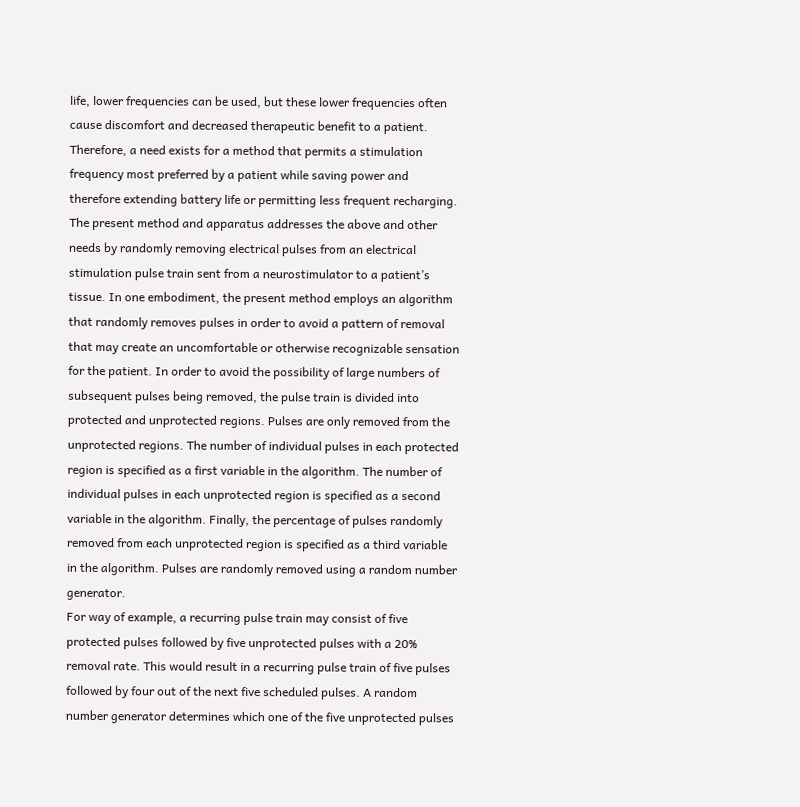life, lower frequencies can be used, but these lower frequencies often cause discomfort and decreased therapeutic benefit to a patient. Therefore, a need exists for a method that permits a stimulation frequency most preferred by a patient while saving power and therefore extending battery life or permitting less frequent recharging.
The present method and apparatus addresses the above and other needs by randomly removing electrical pulses from an electrical stimulation pulse train sent from a neurostimulator to a patient’s tissue. In one embodiment, the present method employs an algorithm that randomly removes pulses in order to avoid a pattern of removal that may create an uncomfortable or otherwise recognizable sensation for the patient. In order to avoid the possibility of large numbers of subsequent pulses being removed, the pulse train is divided into protected and unprotected regions. Pulses are only removed from the unprotected regions. The number of individual pulses in each protected region is specified as a first variable in the algorithm. The number of individual pulses in each unprotected region is specified as a second variable in the algorithm. Finally, the percentage of pulses randomly removed from each unprotected region is specified as a third variable in the algorithm. Pulses are randomly removed using a random number generator.
For way of example, a recurring pulse train may consist of five protected pulses followed by five unprotected pulses with a 20% removal rate. This would result in a recurring pulse train of five pulses followed by four out of the next five scheduled pulses. A random number generator determines which one of the five unprotected pulses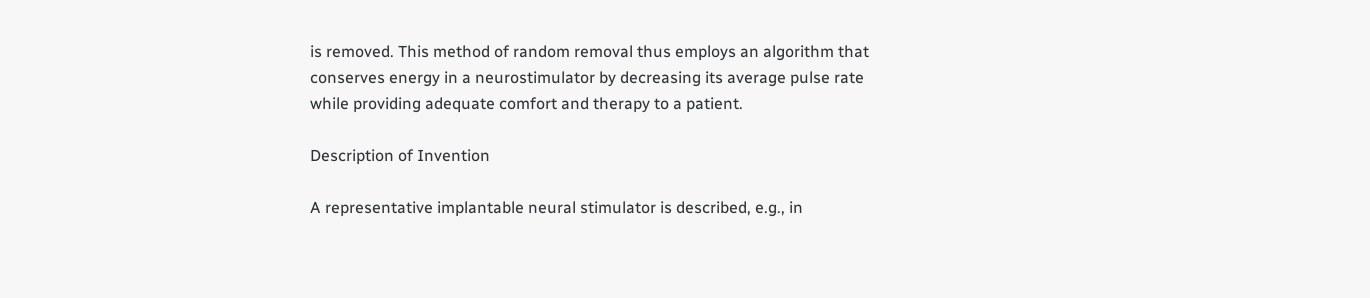is removed. This method of random removal thus employs an algorithm that conserves energy in a neurostimulator by decreasing its average pulse rate while providing adequate comfort and therapy to a patient.

Description of Invention

A representative implantable neural stimulator is described, e.g., in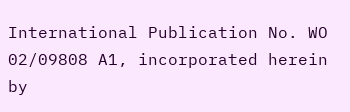International Publication No. WO 02/09808 A1, incorporated herein by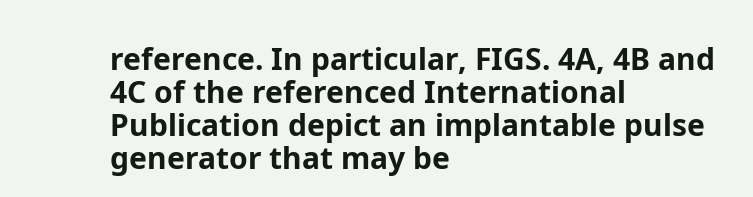reference. In particular, FIGS. 4A, 4B and 4C of the referenced International Publication depict an implantable pulse generator that may be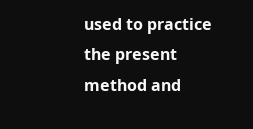used to practice the present method and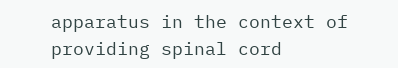apparatus in the context of providing spinal cord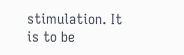stimulation. It is to be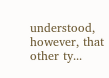understood, however, that other ty...